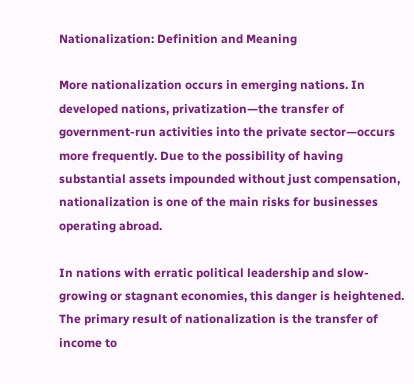Nationalization: Definition and Meaning

More nationalization occurs in emerging nations. In developed nations, privatization—the transfer of government-run activities into the private sector—occurs more frequently. Due to the possibility of having substantial assets impounded without just compensation, nationalization is one of the main risks for businesses operating abroad.

In nations with erratic political leadership and slow-growing or stagnant economies, this danger is heightened. The primary result of nationalization is the transfer of income to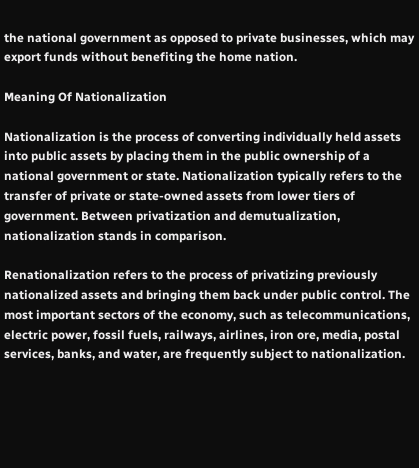the national government as opposed to private businesses, which may export funds without benefiting the home nation.

Meaning Of Nationalization

Nationalization is the process of converting individually held assets into public assets by placing them in the public ownership of a national government or state. Nationalization typically refers to the transfer of private or state-owned assets from lower tiers of government. Between privatization and demutualization, nationalization stands in comparison.

Renationalization refers to the process of privatizing previously nationalized assets and bringing them back under public control. The most important sectors of the economy, such as telecommunications, electric power, fossil fuels, railways, airlines, iron ore, media, postal services, banks, and water, are frequently subject to nationalization.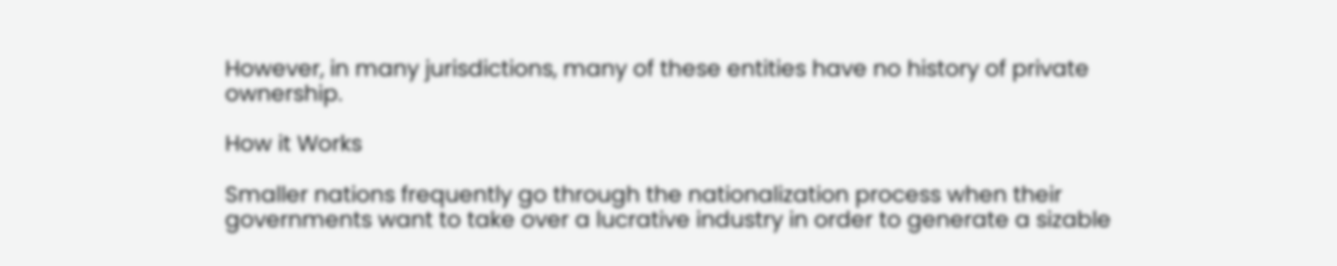However, in many jurisdictions, many of these entities have no history of private ownership.

How it Works

Smaller nations frequently go through the nationalization process when their governments want to take over a lucrative industry in order to generate a sizable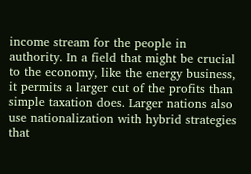income stream for the people in authority. In a field that might be crucial to the economy, like the energy business, it permits a larger cut of the profits than simple taxation does. Larger nations also use nationalization with hybrid strategies that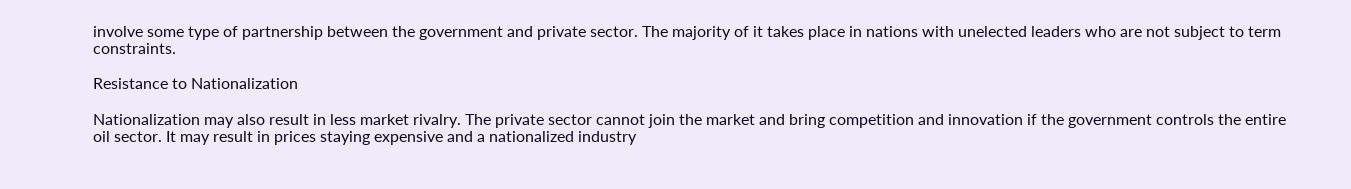involve some type of partnership between the government and private sector. The majority of it takes place in nations with unelected leaders who are not subject to term constraints.

Resistance to Nationalization

Nationalization may also result in less market rivalry. The private sector cannot join the market and bring competition and innovation if the government controls the entire oil sector. It may result in prices staying expensive and a nationalized industry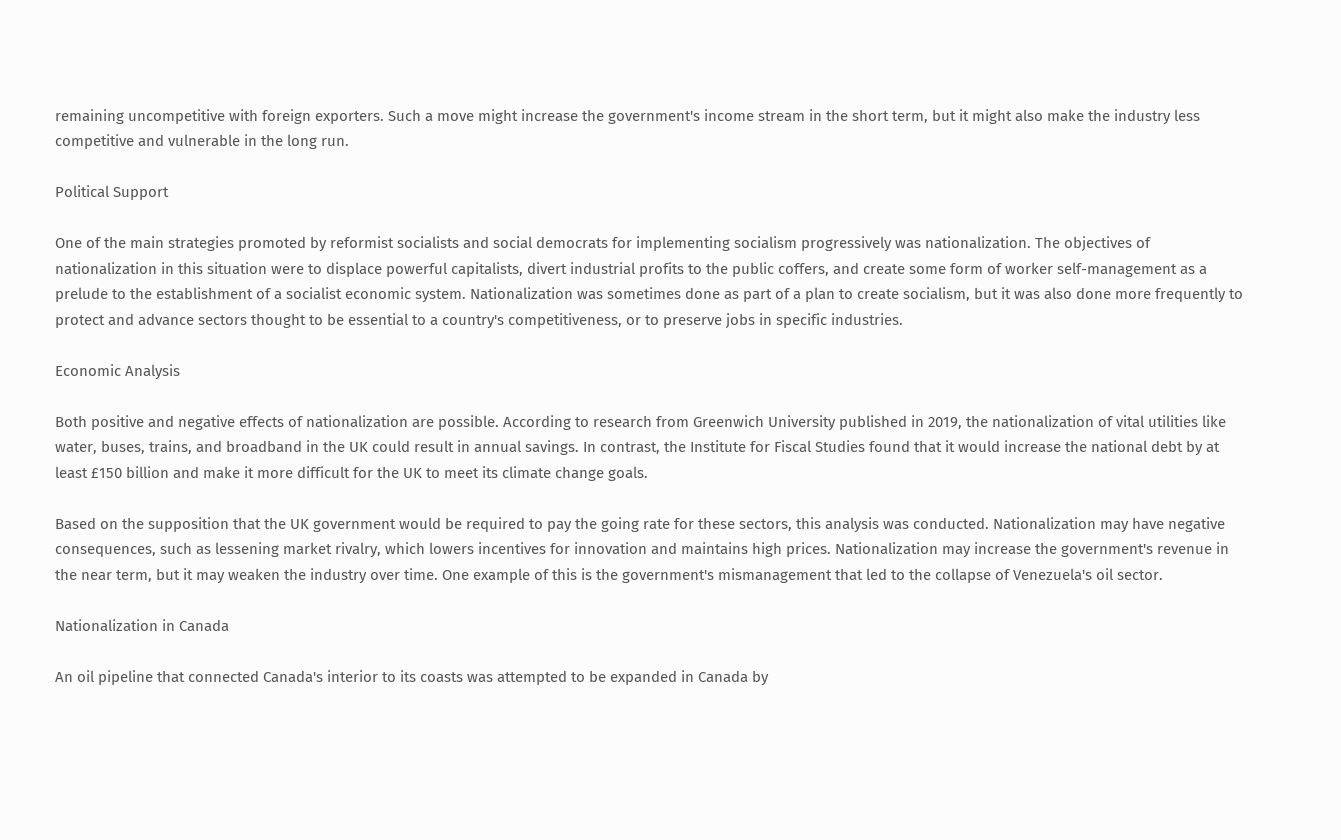remaining uncompetitive with foreign exporters. Such a move might increase the government's income stream in the short term, but it might also make the industry less competitive and vulnerable in the long run.

Political Support

One of the main strategies promoted by reformist socialists and social democrats for implementing socialism progressively was nationalization. The objectives of nationalization in this situation were to displace powerful capitalists, divert industrial profits to the public coffers, and create some form of worker self-management as a prelude to the establishment of a socialist economic system. Nationalization was sometimes done as part of a plan to create socialism, but it was also done more frequently to protect and advance sectors thought to be essential to a country's competitiveness, or to preserve jobs in specific industries.

Economic Analysis

Both positive and negative effects of nationalization are possible. According to research from Greenwich University published in 2019, the nationalization of vital utilities like water, buses, trains, and broadband in the UK could result in annual savings. In contrast, the Institute for Fiscal Studies found that it would increase the national debt by at least £150 billion and make it more difficult for the UK to meet its climate change goals.

Based on the supposition that the UK government would be required to pay the going rate for these sectors, this analysis was conducted. Nationalization may have negative consequences, such as lessening market rivalry, which lowers incentives for innovation and maintains high prices. Nationalization may increase the government's revenue in the near term, but it may weaken the industry over time. One example of this is the government's mismanagement that led to the collapse of Venezuela's oil sector.

Nationalization in Canada

An oil pipeline that connected Canada's interior to its coasts was attempted to be expanded in Canada by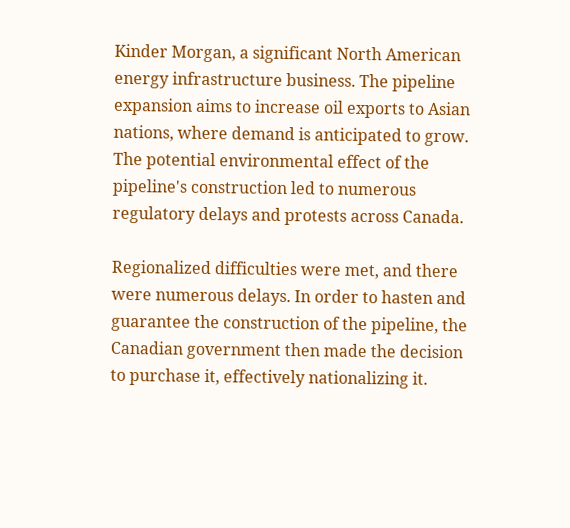Kinder Morgan, a significant North American energy infrastructure business. The pipeline expansion aims to increase oil exports to Asian nations, where demand is anticipated to grow. The potential environmental effect of the pipeline's construction led to numerous regulatory delays and protests across Canada.

Regionalized difficulties were met, and there were numerous delays. In order to hasten and guarantee the construction of the pipeline, the Canadian government then made the decision to purchase it, effectively nationalizing it.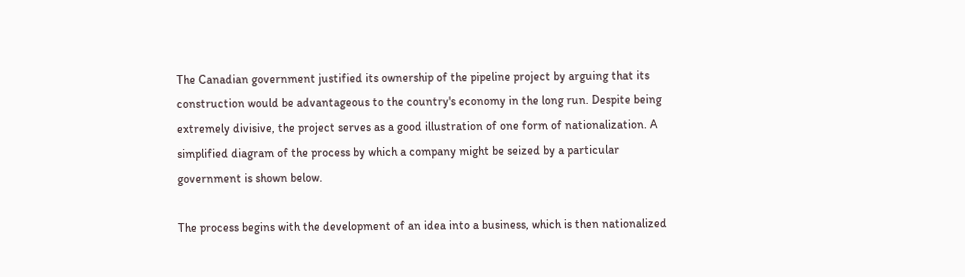The Canadian government justified its ownership of the pipeline project by arguing that its construction would be advantageous to the country's economy in the long run. Despite being extremely divisive, the project serves as a good illustration of one form of nationalization. A simplified diagram of the process by which a company might be seized by a particular government is shown below.

The process begins with the development of an idea into a business, which is then nationalized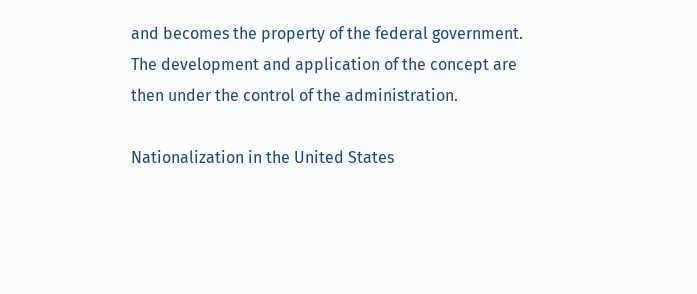and becomes the property of the federal government. The development and application of the concept are then under the control of the administration.

Nationalization in the United States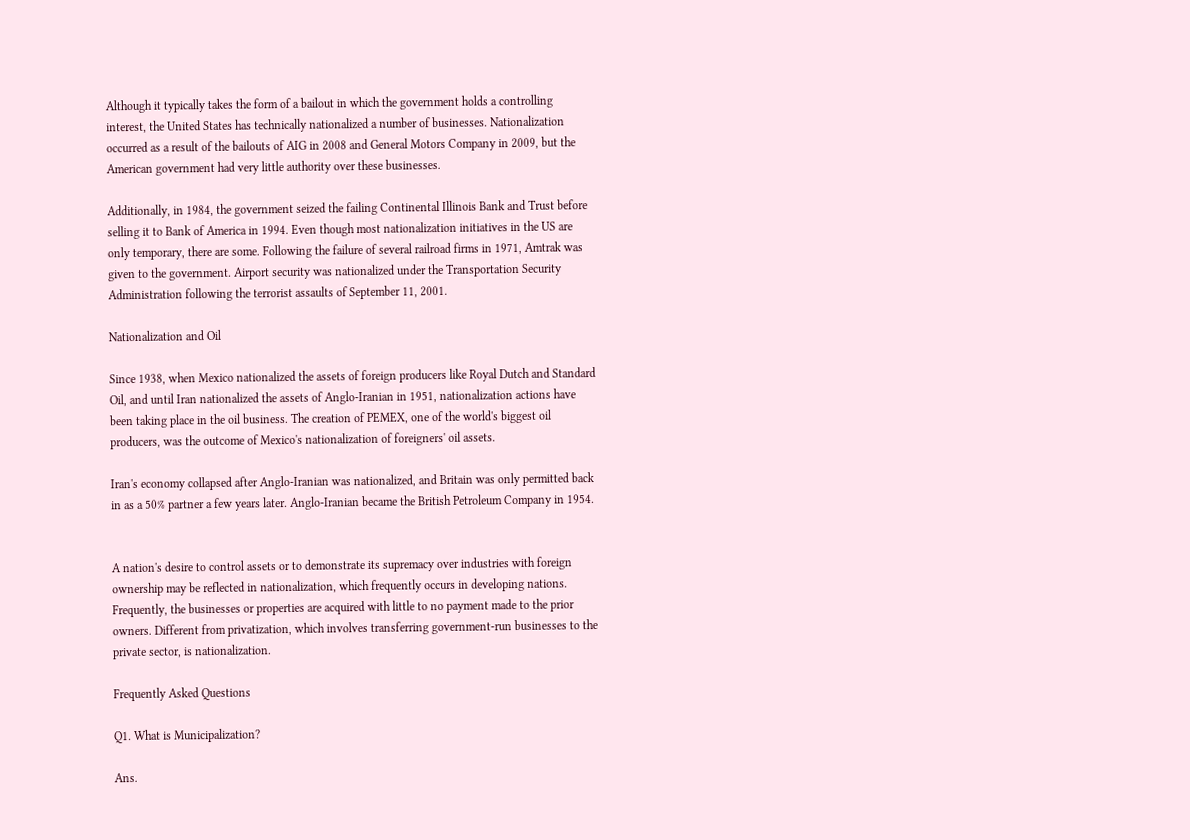Although it typically takes the form of a bailout in which the government holds a controlling interest, the United States has technically nationalized a number of businesses. Nationalization occurred as a result of the bailouts of AIG in 2008 and General Motors Company in 2009, but the American government had very little authority over these businesses.

Additionally, in 1984, the government seized the failing Continental Illinois Bank and Trust before selling it to Bank of America in 1994. Even though most nationalization initiatives in the US are only temporary, there are some. Following the failure of several railroad firms in 1971, Amtrak was given to the government. Airport security was nationalized under the Transportation Security Administration following the terrorist assaults of September 11, 2001.

Nationalization and Oil

Since 1938, when Mexico nationalized the assets of foreign producers like Royal Dutch and Standard Oil, and until Iran nationalized the assets of Anglo-Iranian in 1951, nationalization actions have been taking place in the oil business. The creation of PEMEX, one of the world's biggest oil producers, was the outcome of Mexico's nationalization of foreigners' oil assets.

Iran's economy collapsed after Anglo-Iranian was nationalized, and Britain was only permitted back in as a 50% partner a few years later. Anglo-Iranian became the British Petroleum Company in 1954.


A nation's desire to control assets or to demonstrate its supremacy over industries with foreign ownership may be reflected in nationalization, which frequently occurs in developing nations. Frequently, the businesses or properties are acquired with little to no payment made to the prior owners. Different from privatization, which involves transferring government-run businesses to the private sector, is nationalization.

Frequently Asked Questions

Q1. What is Municipalization?

Ans.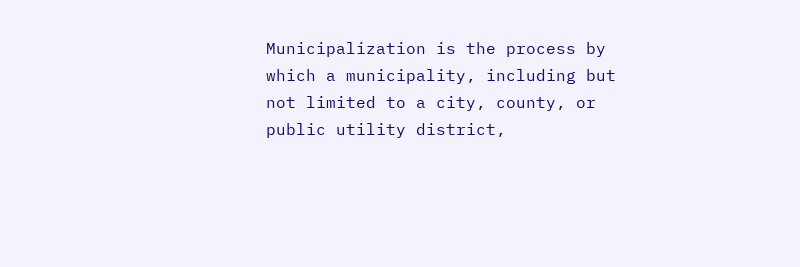Municipalization is the process by which a municipality, including but not limited to a city, county, or public utility district,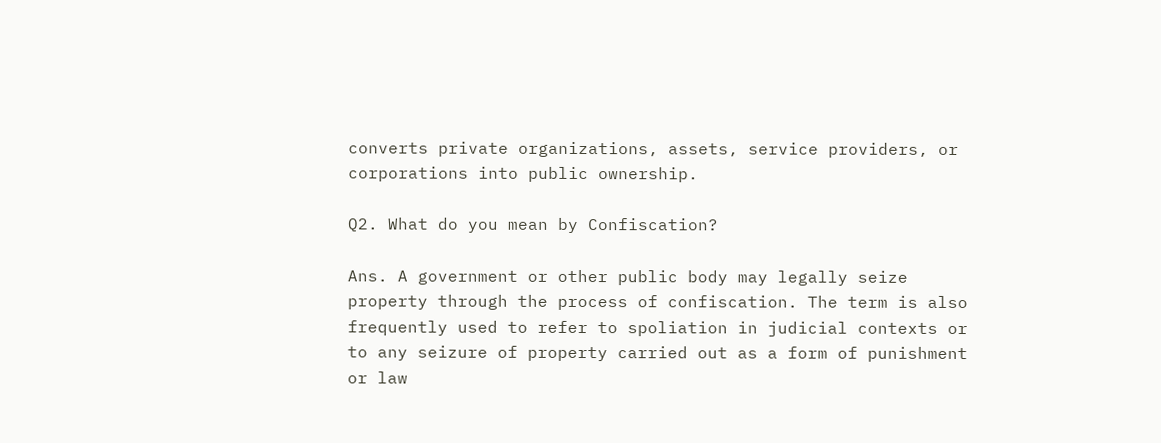converts private organizations, assets, service providers, or corporations into public ownership.

Q2. What do you mean by Confiscation?

Ans. A government or other public body may legally seize property through the process of confiscation. The term is also frequently used to refer to spoliation in judicial contexts or to any seizure of property carried out as a form of punishment or law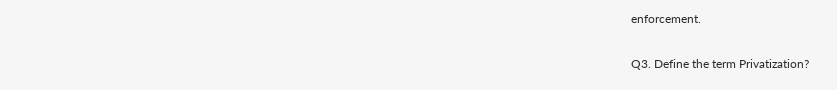enforcement.

Q3. Define the term Privatization?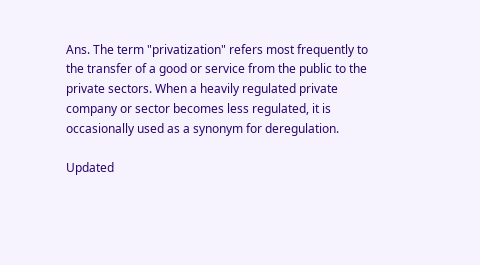Ans. The term "privatization" refers most frequently to the transfer of a good or service from the public to the private sectors. When a heavily regulated private company or sector becomes less regulated, it is occasionally used as a synonym for deregulation.

Updated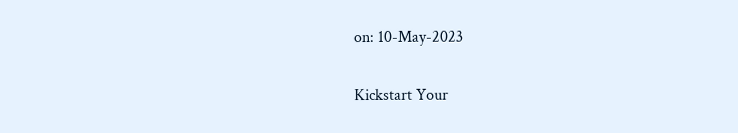on: 10-May-2023


Kickstart Your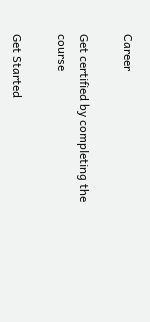Career

Get certified by completing the course

Get Started